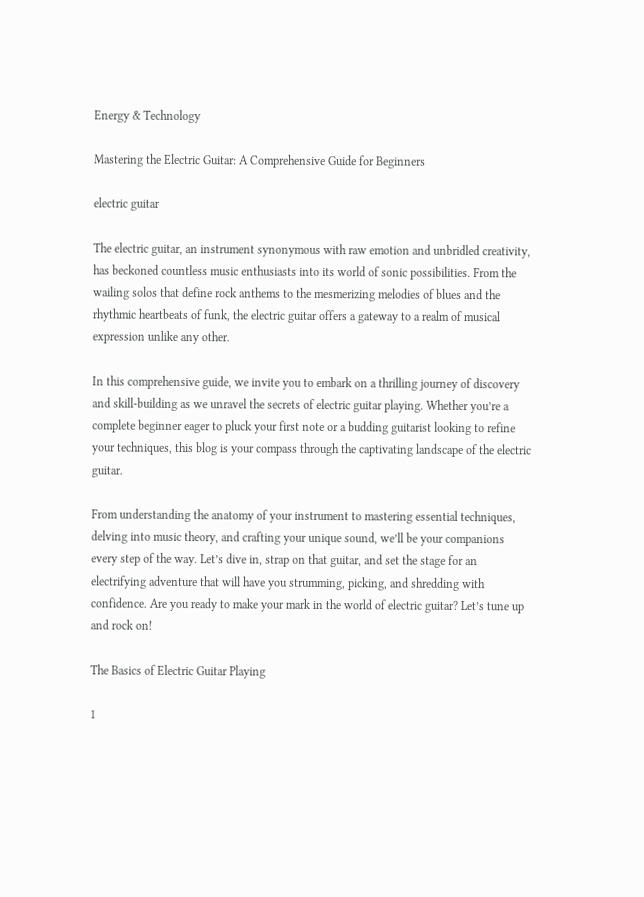Energy & Technology

Mastering the Electric Guitar: A Comprehensive Guide for Beginners

electric guitar

The electric guitar, an instrument synonymous with raw emotion and unbridled creativity, has beckoned countless music enthusiasts into its world of sonic possibilities. From the wailing solos that define rock anthems to the mesmerizing melodies of blues and the rhythmic heartbeats of funk, the electric guitar offers a gateway to a realm of musical expression unlike any other.

In this comprehensive guide, we invite you to embark on a thrilling journey of discovery and skill-building as we unravel the secrets of electric guitar playing. Whether you’re a complete beginner eager to pluck your first note or a budding guitarist looking to refine your techniques, this blog is your compass through the captivating landscape of the electric guitar.

From understanding the anatomy of your instrument to mastering essential techniques, delving into music theory, and crafting your unique sound, we’ll be your companions every step of the way. Let’s dive in, strap on that guitar, and set the stage for an electrifying adventure that will have you strumming, picking, and shredding with confidence. Are you ready to make your mark in the world of electric guitar? Let’s tune up and rock on!

The Basics of Electric Guitar Playing

1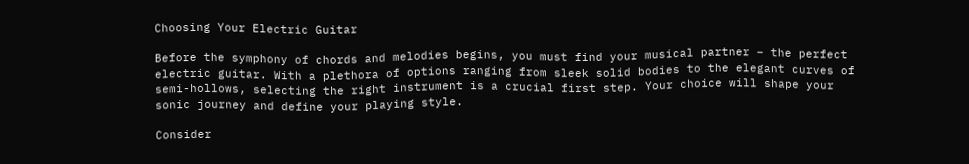Choosing Your Electric Guitar

Before the symphony of chords and melodies begins, you must find your musical partner – the perfect electric guitar. With a plethora of options ranging from sleek solid bodies to the elegant curves of semi-hollows, selecting the right instrument is a crucial first step. Your choice will shape your sonic journey and define your playing style.

Consider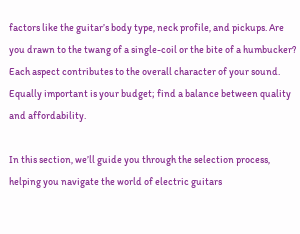factors like the guitar’s body type, neck profile, and pickups. Are you drawn to the twang of a single-coil or the bite of a humbucker? Each aspect contributes to the overall character of your sound. Equally important is your budget; find a balance between quality and affordability.

In this section, we’ll guide you through the selection process, helping you navigate the world of electric guitars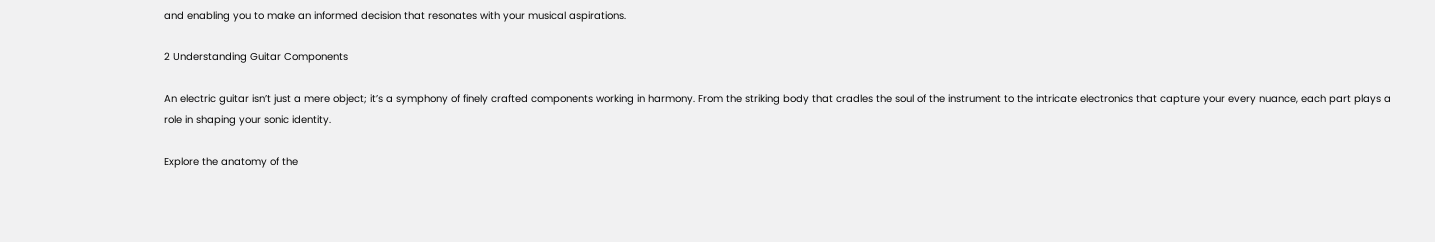and enabling you to make an informed decision that resonates with your musical aspirations.

2 Understanding Guitar Components

An electric guitar isn’t just a mere object; it’s a symphony of finely crafted components working in harmony. From the striking body that cradles the soul of the instrument to the intricate electronics that capture your every nuance, each part plays a role in shaping your sonic identity.

Explore the anatomy of the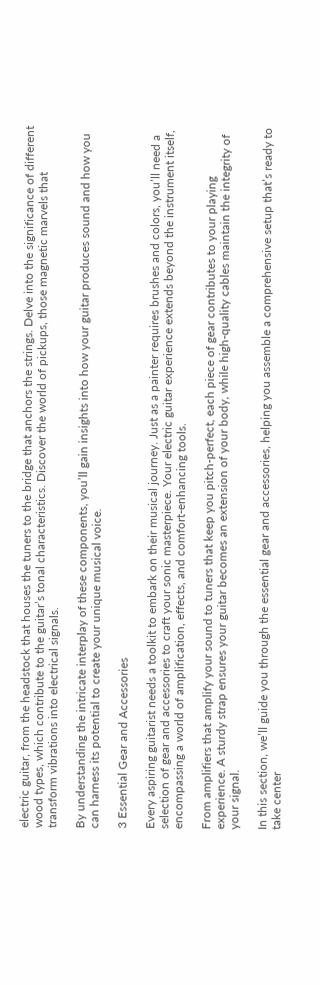electric guitar, from the headstock that houses the tuners to the bridge that anchors the strings. Delve into the significance of different wood types, which contribute to the guitar’s tonal characteristics. Discover the world of pickups, those magnetic marvels that transform vibrations into electrical signals.

By understanding the intricate interplay of these components, you’ll gain insights into how your guitar produces sound and how you can harness its potential to create your unique musical voice.

3 Essential Gear and Accessories

Every aspiring guitarist needs a toolkit to embark on their musical journey. Just as a painter requires brushes and colors, you’ll need a selection of gear and accessories to craft your sonic masterpiece. Your electric guitar experience extends beyond the instrument itself, encompassing a world of amplification, effects, and comfort-enhancing tools.

From amplifiers that amplify your sound to tuners that keep you pitch-perfect, each piece of gear contributes to your playing experience. A sturdy strap ensures your guitar becomes an extension of your body, while high-quality cables maintain the integrity of your signal.

In this section, we’ll guide you through the essential gear and accessories, helping you assemble a comprehensive setup that’s ready to take center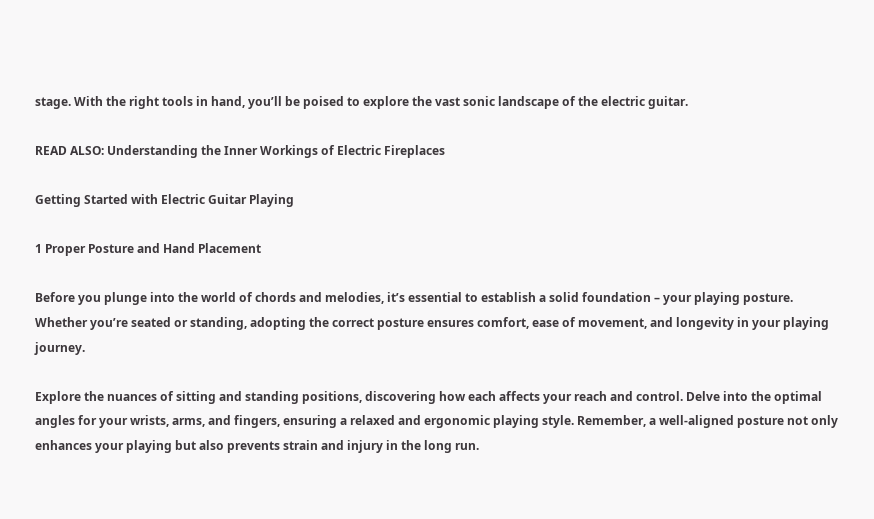stage. With the right tools in hand, you’ll be poised to explore the vast sonic landscape of the electric guitar.

READ ALSO: Understanding the Inner Workings of Electric Fireplaces

Getting Started with Electric Guitar Playing

1 Proper Posture and Hand Placement

Before you plunge into the world of chords and melodies, it’s essential to establish a solid foundation – your playing posture. Whether you’re seated or standing, adopting the correct posture ensures comfort, ease of movement, and longevity in your playing journey.

Explore the nuances of sitting and standing positions, discovering how each affects your reach and control. Delve into the optimal angles for your wrists, arms, and fingers, ensuring a relaxed and ergonomic playing style. Remember, a well-aligned posture not only enhances your playing but also prevents strain and injury in the long run.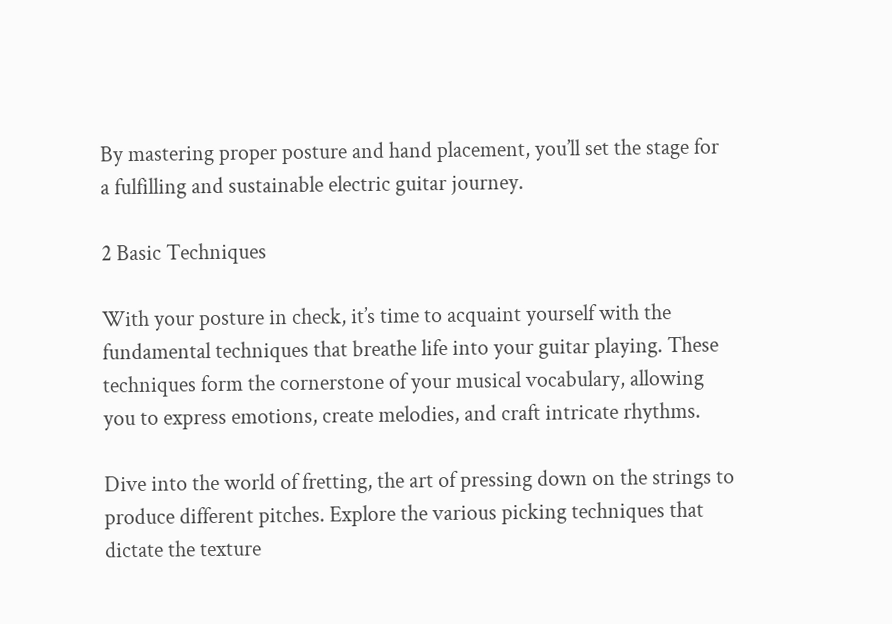By mastering proper posture and hand placement, you’ll set the stage for a fulfilling and sustainable electric guitar journey.

2 Basic Techniques

With your posture in check, it’s time to acquaint yourself with the fundamental techniques that breathe life into your guitar playing. These techniques form the cornerstone of your musical vocabulary, allowing you to express emotions, create melodies, and craft intricate rhythms.

Dive into the world of fretting, the art of pressing down on the strings to produce different pitches. Explore the various picking techniques that dictate the texture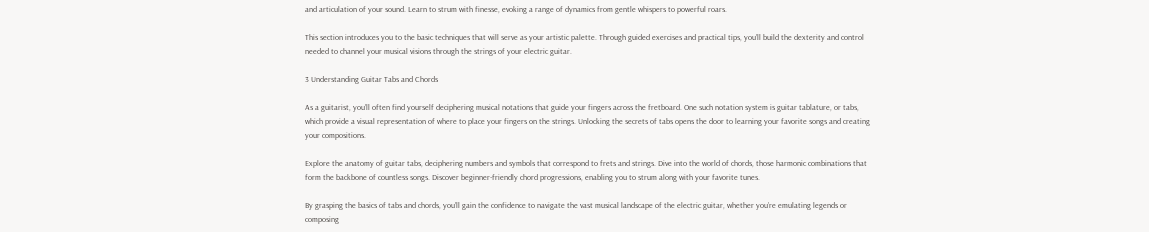and articulation of your sound. Learn to strum with finesse, evoking a range of dynamics from gentle whispers to powerful roars.

This section introduces you to the basic techniques that will serve as your artistic palette. Through guided exercises and practical tips, you’ll build the dexterity and control needed to channel your musical visions through the strings of your electric guitar.

3 Understanding Guitar Tabs and Chords

As a guitarist, you’ll often find yourself deciphering musical notations that guide your fingers across the fretboard. One such notation system is guitar tablature, or tabs, which provide a visual representation of where to place your fingers on the strings. Unlocking the secrets of tabs opens the door to learning your favorite songs and creating your compositions.

Explore the anatomy of guitar tabs, deciphering numbers and symbols that correspond to frets and strings. Dive into the world of chords, those harmonic combinations that form the backbone of countless songs. Discover beginner-friendly chord progressions, enabling you to strum along with your favorite tunes.

By grasping the basics of tabs and chords, you’ll gain the confidence to navigate the vast musical landscape of the electric guitar, whether you’re emulating legends or composing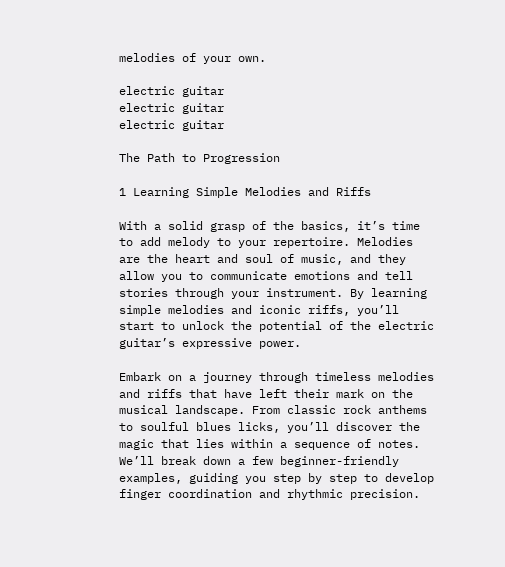melodies of your own.

electric guitar
electric guitar
electric guitar

The Path to Progression

1 Learning Simple Melodies and Riffs

With a solid grasp of the basics, it’s time to add melody to your repertoire. Melodies are the heart and soul of music, and they allow you to communicate emotions and tell stories through your instrument. By learning simple melodies and iconic riffs, you’ll start to unlock the potential of the electric guitar’s expressive power.

Embark on a journey through timeless melodies and riffs that have left their mark on the musical landscape. From classic rock anthems to soulful blues licks, you’ll discover the magic that lies within a sequence of notes. We’ll break down a few beginner-friendly examples, guiding you step by step to develop finger coordination and rhythmic precision.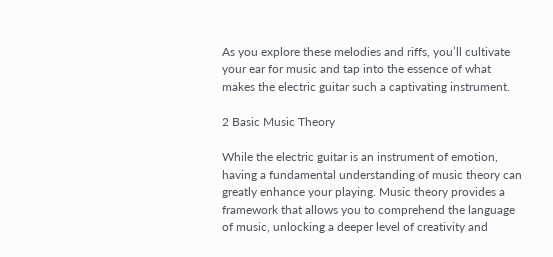As you explore these melodies and riffs, you’ll cultivate your ear for music and tap into the essence of what makes the electric guitar such a captivating instrument.

2 Basic Music Theory

While the electric guitar is an instrument of emotion, having a fundamental understanding of music theory can greatly enhance your playing. Music theory provides a framework that allows you to comprehend the language of music, unlocking a deeper level of creativity and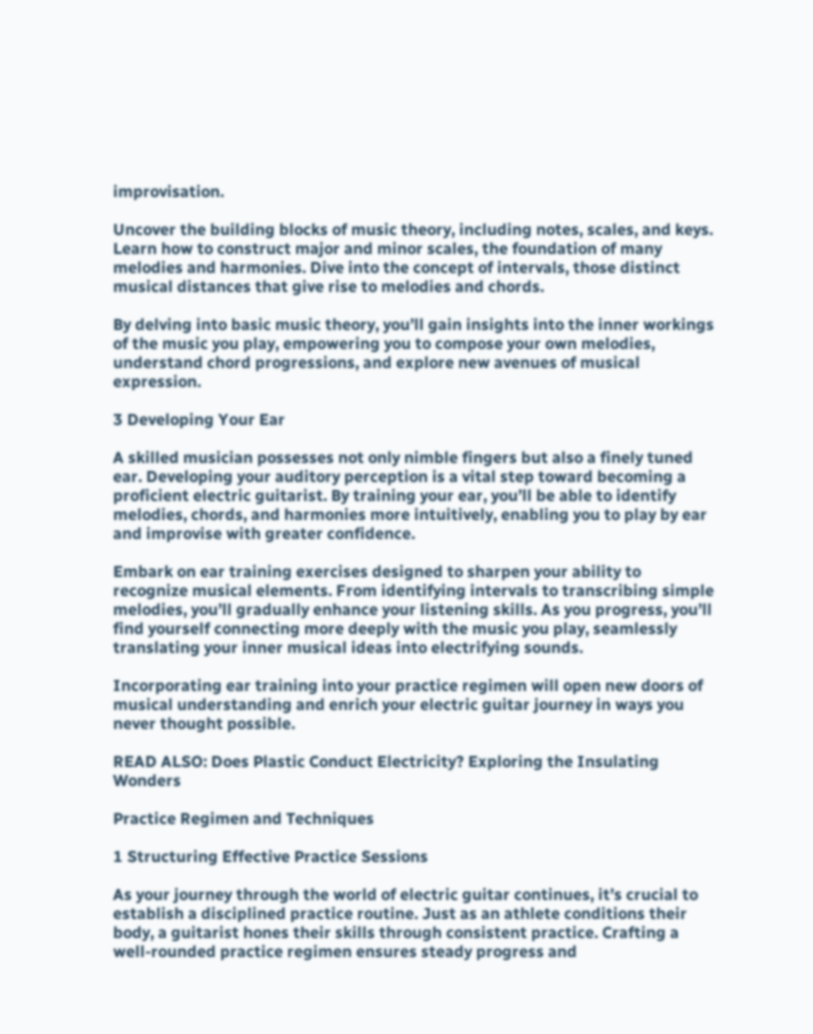improvisation.

Uncover the building blocks of music theory, including notes, scales, and keys. Learn how to construct major and minor scales, the foundation of many melodies and harmonies. Dive into the concept of intervals, those distinct musical distances that give rise to melodies and chords.

By delving into basic music theory, you’ll gain insights into the inner workings of the music you play, empowering you to compose your own melodies, understand chord progressions, and explore new avenues of musical expression.

3 Developing Your Ear

A skilled musician possesses not only nimble fingers but also a finely tuned ear. Developing your auditory perception is a vital step toward becoming a proficient electric guitarist. By training your ear, you’ll be able to identify melodies, chords, and harmonies more intuitively, enabling you to play by ear and improvise with greater confidence.

Embark on ear training exercises designed to sharpen your ability to recognize musical elements. From identifying intervals to transcribing simple melodies, you’ll gradually enhance your listening skills. As you progress, you’ll find yourself connecting more deeply with the music you play, seamlessly translating your inner musical ideas into electrifying sounds.

Incorporating ear training into your practice regimen will open new doors of musical understanding and enrich your electric guitar journey in ways you never thought possible.

READ ALSO: Does Plastic Conduct Electricity? Exploring the Insulating Wonders

Practice Regimen and Techniques

1 Structuring Effective Practice Sessions

As your journey through the world of electric guitar continues, it’s crucial to establish a disciplined practice routine. Just as an athlete conditions their body, a guitarist hones their skills through consistent practice. Crafting a well-rounded practice regimen ensures steady progress and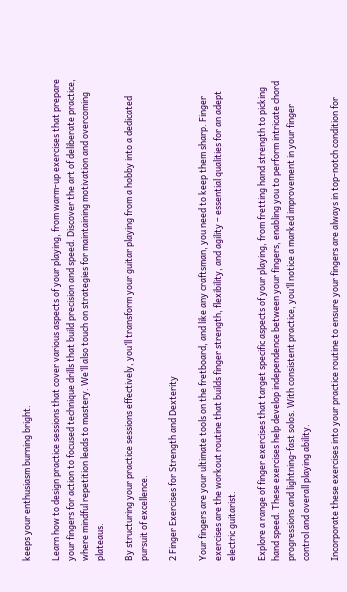keeps your enthusiasm burning bright.

Learn how to design practice sessions that cover various aspects of your playing, from warm-up exercises that prepare your fingers for action to focused technique drills that build precision and speed. Discover the art of deliberate practice, where mindful repetition leads to mastery. We’ll also touch on strategies for maintaining motivation and overcoming plateaus.

By structuring your practice sessions effectively, you’ll transform your guitar playing from a hobby into a dedicated pursuit of excellence.

2 Finger Exercises for Strength and Dexterity

Your fingers are your ultimate tools on the fretboard, and like any craftsman, you need to keep them sharp. Finger exercises are the workout routine that builds finger strength, flexibility, and agility – essential qualities for an adept electric guitarist.

Explore a range of finger exercises that target specific aspects of your playing, from fretting hand strength to picking hand speed. These exercises help develop independence between your fingers, enabling you to perform intricate chord progressions and lightning-fast solos. With consistent practice, you’ll notice a marked improvement in your finger control and overall playing ability.

Incorporate these exercises into your practice routine to ensure your fingers are always in top-notch condition for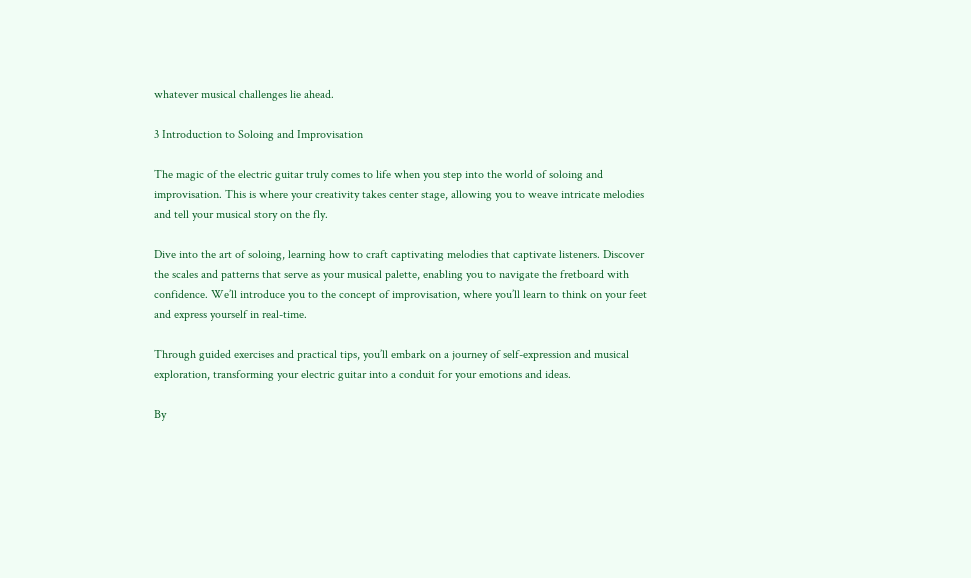whatever musical challenges lie ahead.

3 Introduction to Soloing and Improvisation

The magic of the electric guitar truly comes to life when you step into the world of soloing and improvisation. This is where your creativity takes center stage, allowing you to weave intricate melodies and tell your musical story on the fly.

Dive into the art of soloing, learning how to craft captivating melodies that captivate listeners. Discover the scales and patterns that serve as your musical palette, enabling you to navigate the fretboard with confidence. We’ll introduce you to the concept of improvisation, where you’ll learn to think on your feet and express yourself in real-time.

Through guided exercises and practical tips, you’ll embark on a journey of self-expression and musical exploration, transforming your electric guitar into a conduit for your emotions and ideas.

By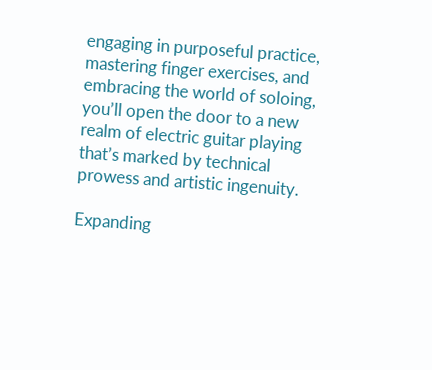engaging in purposeful practice, mastering finger exercises, and embracing the world of soloing, you’ll open the door to a new realm of electric guitar playing that’s marked by technical prowess and artistic ingenuity.

Expanding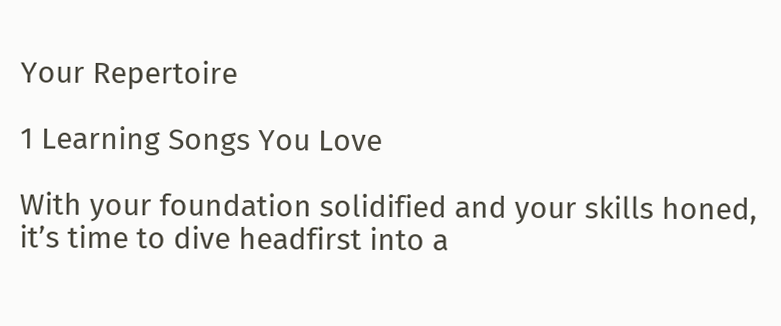Your Repertoire

1 Learning Songs You Love

With your foundation solidified and your skills honed, it’s time to dive headfirst into a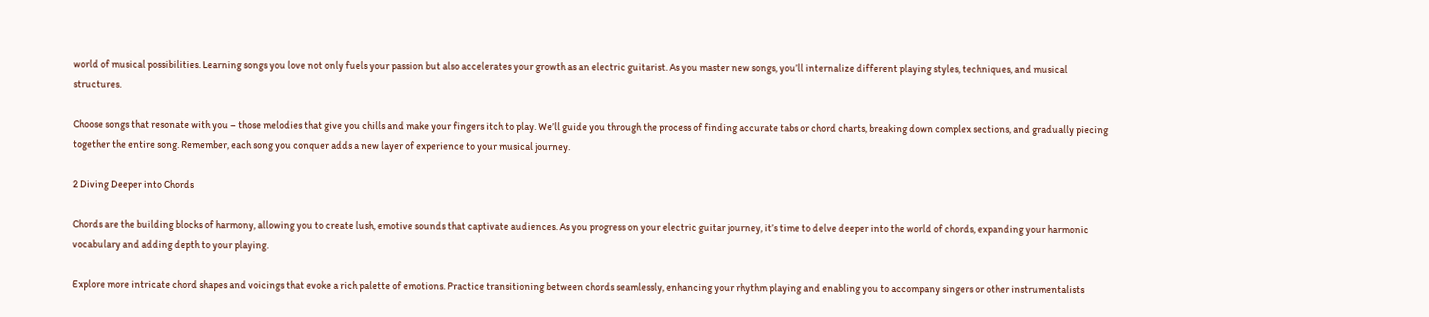world of musical possibilities. Learning songs you love not only fuels your passion but also accelerates your growth as an electric guitarist. As you master new songs, you’ll internalize different playing styles, techniques, and musical structures.

Choose songs that resonate with you – those melodies that give you chills and make your fingers itch to play. We’ll guide you through the process of finding accurate tabs or chord charts, breaking down complex sections, and gradually piecing together the entire song. Remember, each song you conquer adds a new layer of experience to your musical journey.

2 Diving Deeper into Chords

Chords are the building blocks of harmony, allowing you to create lush, emotive sounds that captivate audiences. As you progress on your electric guitar journey, it’s time to delve deeper into the world of chords, expanding your harmonic vocabulary and adding depth to your playing.

Explore more intricate chord shapes and voicings that evoke a rich palette of emotions. Practice transitioning between chords seamlessly, enhancing your rhythm playing and enabling you to accompany singers or other instrumentalists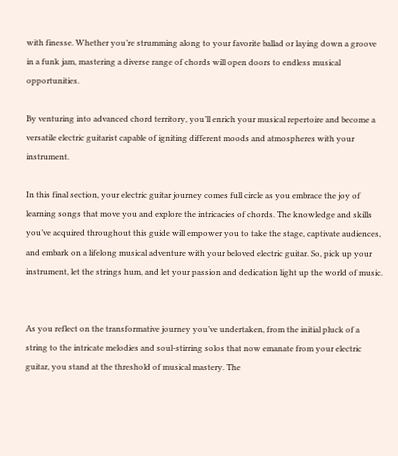with finesse. Whether you’re strumming along to your favorite ballad or laying down a groove in a funk jam, mastering a diverse range of chords will open doors to endless musical opportunities.

By venturing into advanced chord territory, you’ll enrich your musical repertoire and become a versatile electric guitarist capable of igniting different moods and atmospheres with your instrument.

In this final section, your electric guitar journey comes full circle as you embrace the joy of learning songs that move you and explore the intricacies of chords. The knowledge and skills you’ve acquired throughout this guide will empower you to take the stage, captivate audiences, and embark on a lifelong musical adventure with your beloved electric guitar. So, pick up your instrument, let the strings hum, and let your passion and dedication light up the world of music.


As you reflect on the transformative journey you’ve undertaken, from the initial pluck of a string to the intricate melodies and soul-stirring solos that now emanate from your electric guitar, you stand at the threshold of musical mastery. The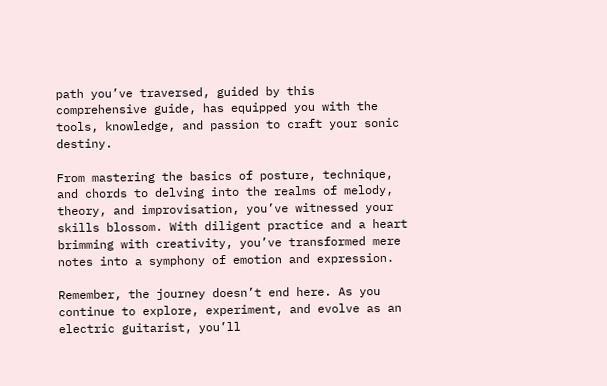path you’ve traversed, guided by this comprehensive guide, has equipped you with the tools, knowledge, and passion to craft your sonic destiny.

From mastering the basics of posture, technique, and chords to delving into the realms of melody, theory, and improvisation, you’ve witnessed your skills blossom. With diligent practice and a heart brimming with creativity, you’ve transformed mere notes into a symphony of emotion and expression.

Remember, the journey doesn’t end here. As you continue to explore, experiment, and evolve as an electric guitarist, you’ll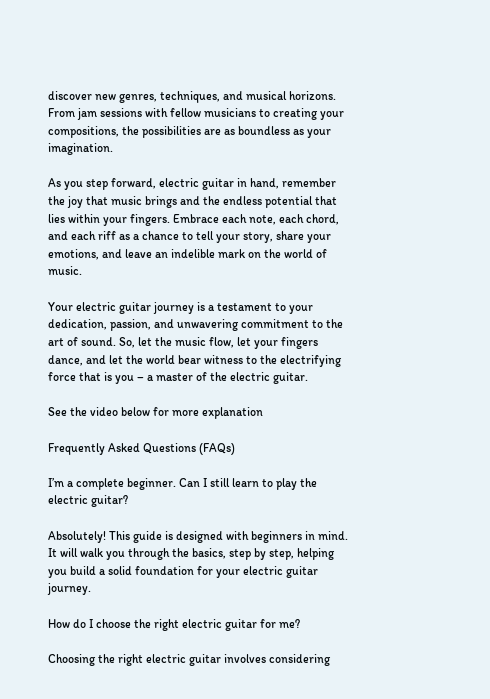discover new genres, techniques, and musical horizons. From jam sessions with fellow musicians to creating your compositions, the possibilities are as boundless as your imagination.

As you step forward, electric guitar in hand, remember the joy that music brings and the endless potential that lies within your fingers. Embrace each note, each chord, and each riff as a chance to tell your story, share your emotions, and leave an indelible mark on the world of music.

Your electric guitar journey is a testament to your dedication, passion, and unwavering commitment to the art of sound. So, let the music flow, let your fingers dance, and let the world bear witness to the electrifying force that is you – a master of the electric guitar.

See the video below for more explanation

Frequently Asked Questions (FAQs)

I’m a complete beginner. Can I still learn to play the electric guitar?

Absolutely! This guide is designed with beginners in mind. It will walk you through the basics, step by step, helping you build a solid foundation for your electric guitar journey.

How do I choose the right electric guitar for me?

Choosing the right electric guitar involves considering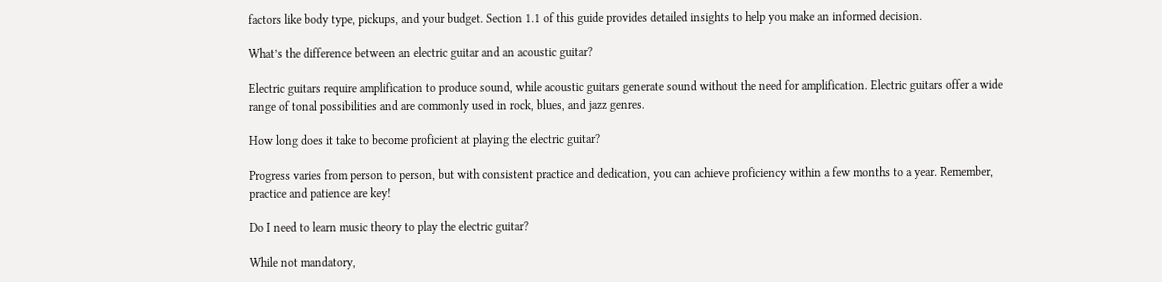factors like body type, pickups, and your budget. Section 1.1 of this guide provides detailed insights to help you make an informed decision.

What’s the difference between an electric guitar and an acoustic guitar?

Electric guitars require amplification to produce sound, while acoustic guitars generate sound without the need for amplification. Electric guitars offer a wide range of tonal possibilities and are commonly used in rock, blues, and jazz genres.

How long does it take to become proficient at playing the electric guitar?

Progress varies from person to person, but with consistent practice and dedication, you can achieve proficiency within a few months to a year. Remember, practice and patience are key!

Do I need to learn music theory to play the electric guitar?

While not mandatory,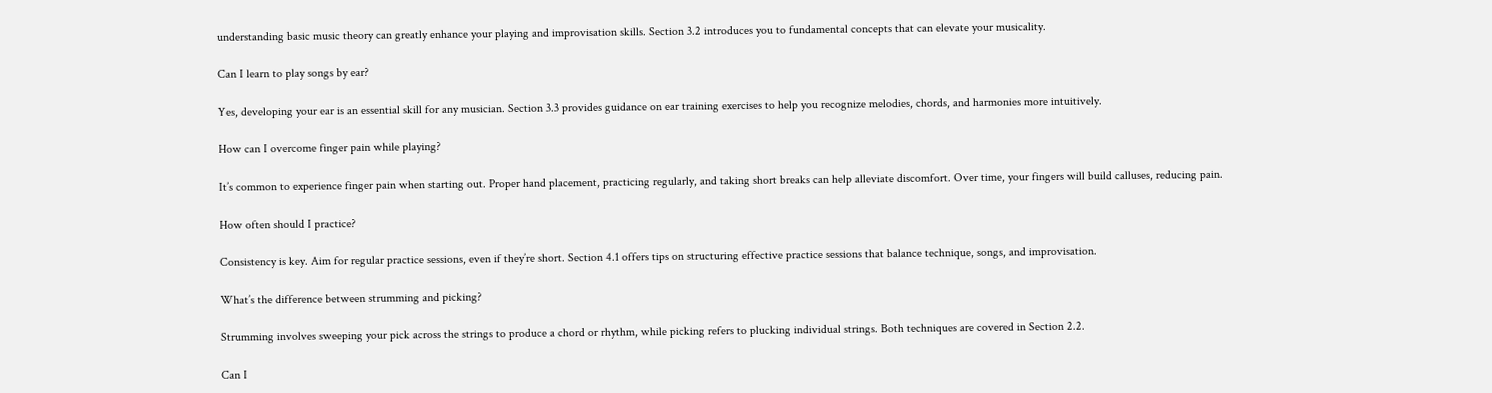understanding basic music theory can greatly enhance your playing and improvisation skills. Section 3.2 introduces you to fundamental concepts that can elevate your musicality.

Can I learn to play songs by ear?

Yes, developing your ear is an essential skill for any musician. Section 3.3 provides guidance on ear training exercises to help you recognize melodies, chords, and harmonies more intuitively.

How can I overcome finger pain while playing?

It’s common to experience finger pain when starting out. Proper hand placement, practicing regularly, and taking short breaks can help alleviate discomfort. Over time, your fingers will build calluses, reducing pain.

How often should I practice?

Consistency is key. Aim for regular practice sessions, even if they’re short. Section 4.1 offers tips on structuring effective practice sessions that balance technique, songs, and improvisation.

What’s the difference between strumming and picking?

Strumming involves sweeping your pick across the strings to produce a chord or rhythm, while picking refers to plucking individual strings. Both techniques are covered in Section 2.2.

Can I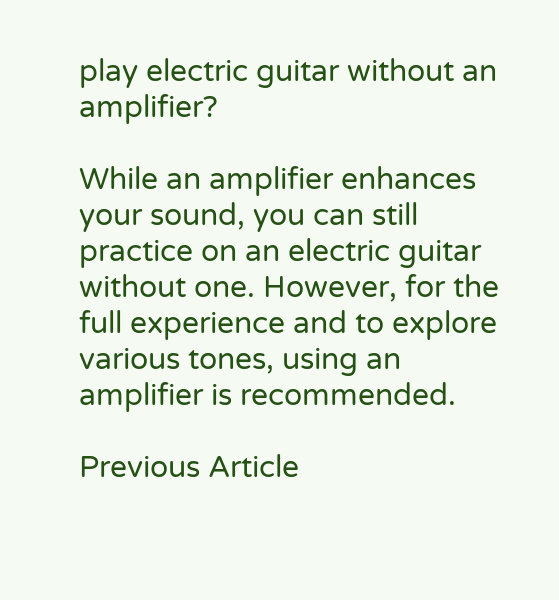play electric guitar without an amplifier?

While an amplifier enhances your sound, you can still practice on an electric guitar without one. However, for the full experience and to explore various tones, using an amplifier is recommended.

Previous Article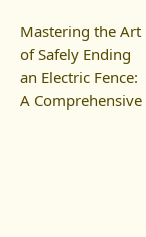Mastering the Art of Safely Ending an Electric Fence: A Comprehensive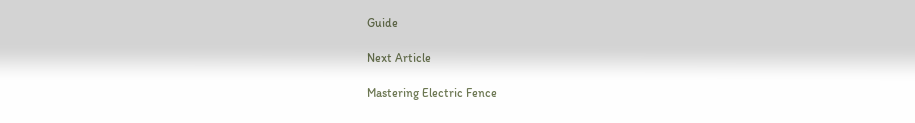Guide

Next Article

Mastering Electric Fence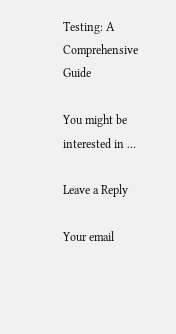Testing: A Comprehensive Guide

You might be interested in …

Leave a Reply

Your email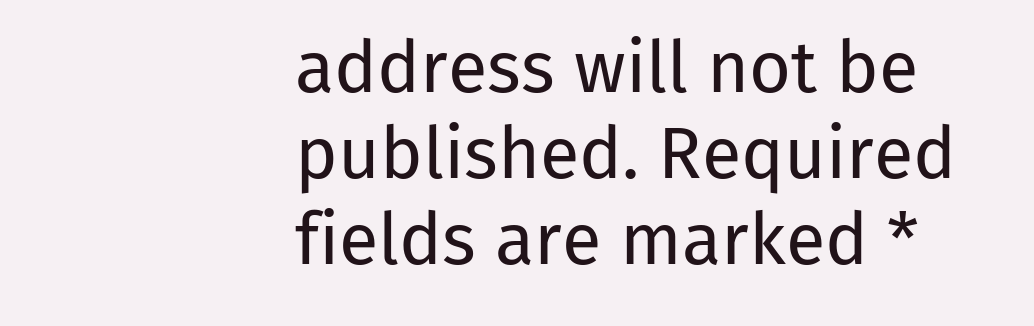address will not be published. Required fields are marked *